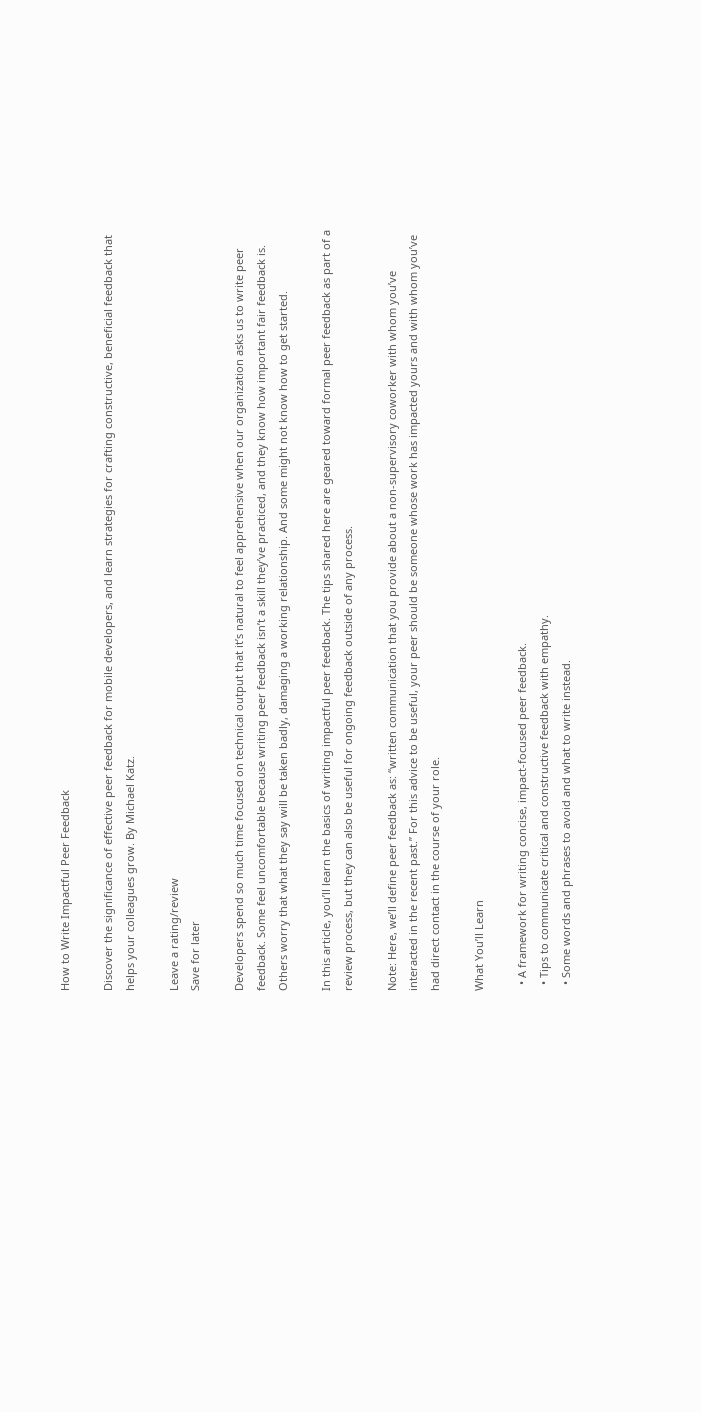How to Write Impactful Peer Feedback

Discover the significance of effective peer feedback for mobile developers, and learn strategies for crafting constructive, beneficial feedback that helps your colleagues grow. By Michael Katz.

Leave a rating/review
Save for later

Developers spend so much time focused on technical output that it’s natural to feel apprehensive when our organization asks us to write peer feedback. Some feel uncomfortable because writing peer feedback isn’t a skill they’ve practiced, and they know how important fair feedback is. Others worry that what they say will be taken badly, damaging a working relationship. And some might not know how to get started.

In this article, you’ll learn the basics of writing impactful peer feedback. The tips shared here are geared toward formal peer feedback as part of a review process, but they can also be useful for ongoing feedback outside of any process.

Note: Here, we’ll define peer feedback as: “written communication that you provide about a non-supervisory coworker with whom you’ve interacted in the recent past.” For this advice to be useful, your peer should be someone whose work has impacted yours and with whom you’ve had direct contact in the course of your role.

What You’ll Learn

  • A framework for writing concise, impact-focused peer feedback.
  • Tips to communicate critical and constructive feedback with empathy.
  • Some words and phrases to avoid and what to write instead.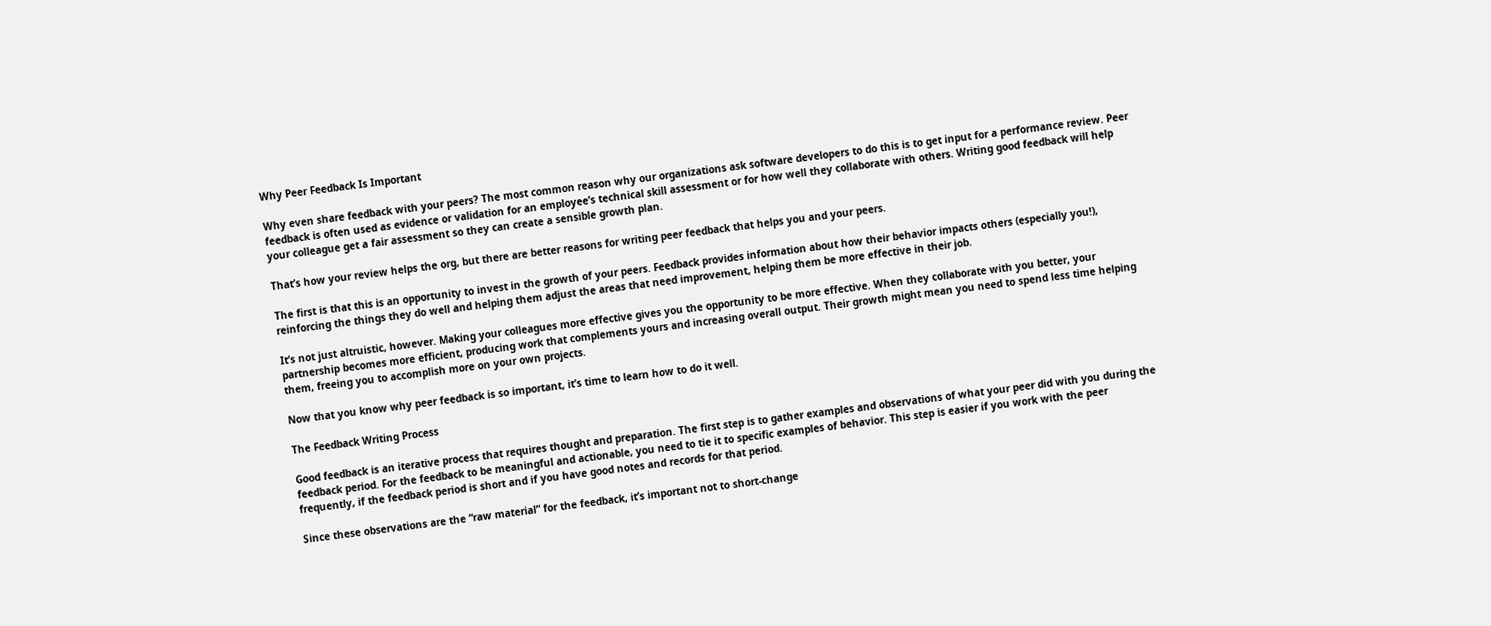Why Peer Feedback Is Important

Why even share feedback with your peers? The most common reason why our organizations ask software developers to do this is to get input for a performance review. Peer feedback is often used as evidence or validation for an employee’s technical skill assessment or for how well they collaborate with others. Writing good feedback will help your colleague get a fair assessment so they can create a sensible growth plan.

That’s how your review helps the org, but there are better reasons for writing peer feedback that helps you and your peers.

The first is that this is an opportunity to invest in the growth of your peers. Feedback provides information about how their behavior impacts others (especially you!), reinforcing the things they do well and helping them adjust the areas that need improvement, helping them be more effective in their job.

It’s not just altruistic, however. Making your colleagues more effective gives you the opportunity to be more effective. When they collaborate with you better, your partnership becomes more efficient, producing work that complements yours and increasing overall output. Their growth might mean you need to spend less time helping them, freeing you to accomplish more on your own projects.

Now that you know why peer feedback is so important, it’s time to learn how to do it well.

The Feedback Writing Process

Good feedback is an iterative process that requires thought and preparation. The first step is to gather examples and observations of what your peer did with you during the feedback period. For the feedback to be meaningful and actionable, you need to tie it to specific examples of behavior. This step is easier if you work with the peer frequently, if the feedback period is short and if you have good notes and records for that period.

Since these observations are the “raw material” for the feedback, it’s important not to short-change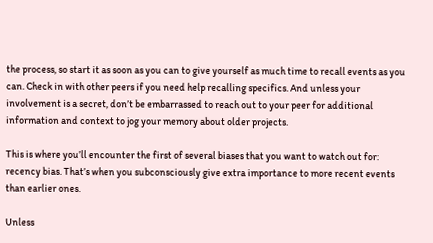the process, so start it as soon as you can to give yourself as much time to recall events as you can. Check in with other peers if you need help recalling specifics. And unless your involvement is a secret, don’t be embarrassed to reach out to your peer for additional information and context to jog your memory about older projects.

This is where you’ll encounter the first of several biases that you want to watch out for: recency bias. That’s when you subconsciously give extra importance to more recent events than earlier ones.

Unless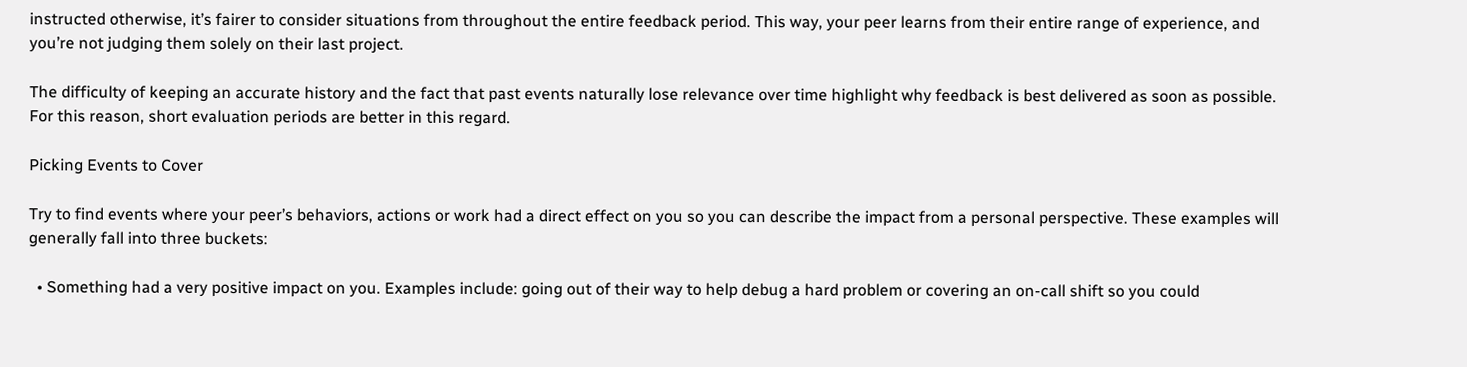instructed otherwise, it’s fairer to consider situations from throughout the entire feedback period. This way, your peer learns from their entire range of experience, and you’re not judging them solely on their last project.

The difficulty of keeping an accurate history and the fact that past events naturally lose relevance over time highlight why feedback is best delivered as soon as possible. For this reason, short evaluation periods are better in this regard.

Picking Events to Cover

Try to find events where your peer’s behaviors, actions or work had a direct effect on you so you can describe the impact from a personal perspective. These examples will generally fall into three buckets:

  • Something had a very positive impact on you. Examples include: going out of their way to help debug a hard problem or covering an on-call shift so you could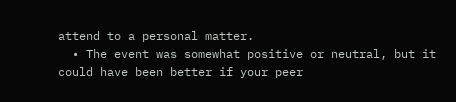attend to a personal matter.
  • The event was somewhat positive or neutral, but it could have been better if your peer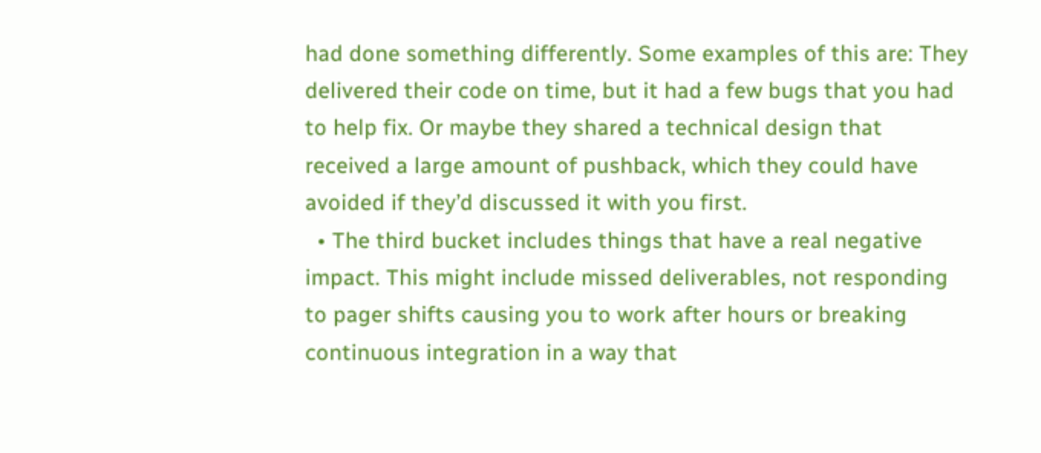had done something differently. Some examples of this are: They delivered their code on time, but it had a few bugs that you had to help fix. Or maybe they shared a technical design that received a large amount of pushback, which they could have avoided if they’d discussed it with you first.
  • The third bucket includes things that have a real negative impact. This might include missed deliverables, not responding to pager shifts causing you to work after hours or breaking continuous integration in a way that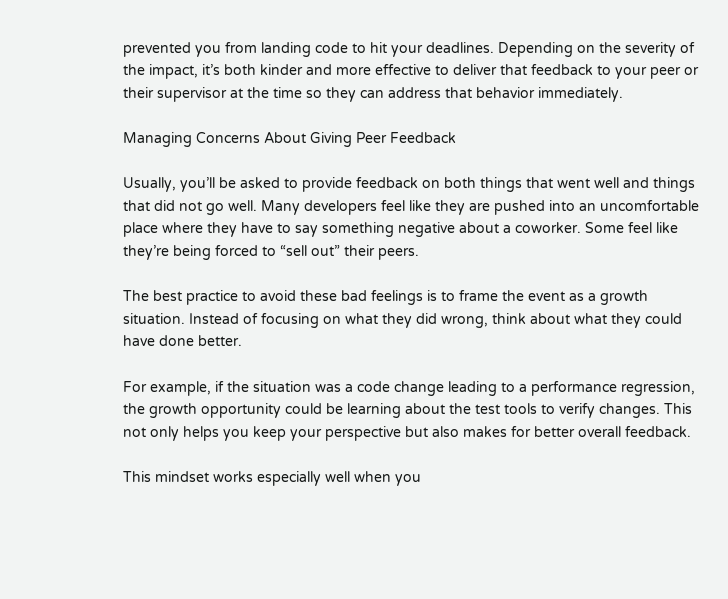prevented you from landing code to hit your deadlines. Depending on the severity of the impact, it’s both kinder and more effective to deliver that feedback to your peer or their supervisor at the time so they can address that behavior immediately.

Managing Concerns About Giving Peer Feedback

Usually, you’ll be asked to provide feedback on both things that went well and things that did not go well. Many developers feel like they are pushed into an uncomfortable place where they have to say something negative about a coworker. Some feel like they’re being forced to “sell out” their peers.

The best practice to avoid these bad feelings is to frame the event as a growth situation. Instead of focusing on what they did wrong, think about what they could have done better.

For example, if the situation was a code change leading to a performance regression, the growth opportunity could be learning about the test tools to verify changes. This not only helps you keep your perspective but also makes for better overall feedback.

This mindset works especially well when you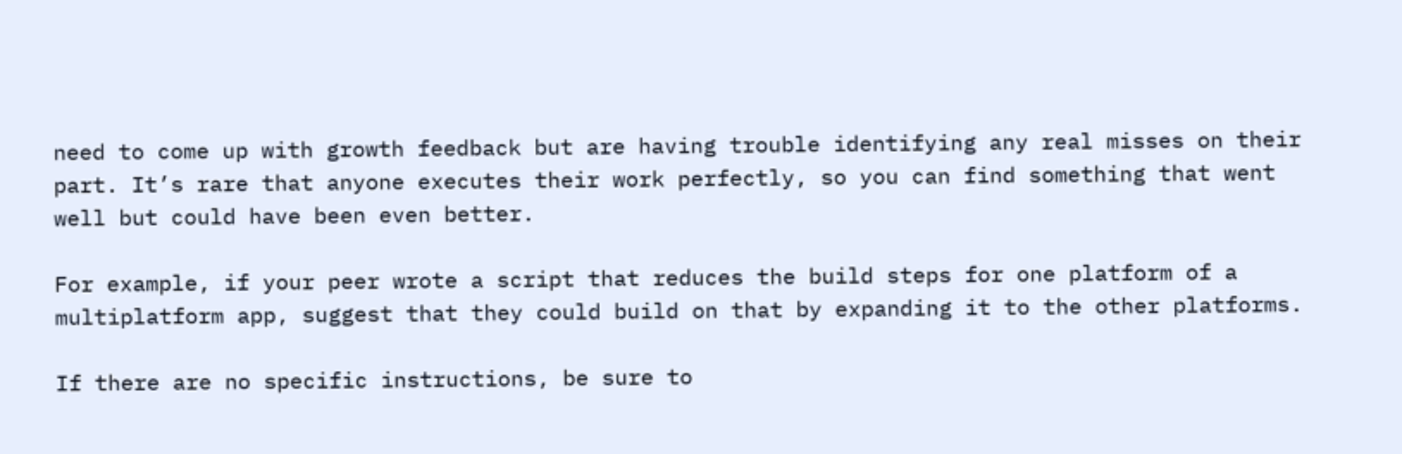need to come up with growth feedback but are having trouble identifying any real misses on their part. It’s rare that anyone executes their work perfectly, so you can find something that went well but could have been even better.

For example, if your peer wrote a script that reduces the build steps for one platform of a multiplatform app, suggest that they could build on that by expanding it to the other platforms.

If there are no specific instructions, be sure to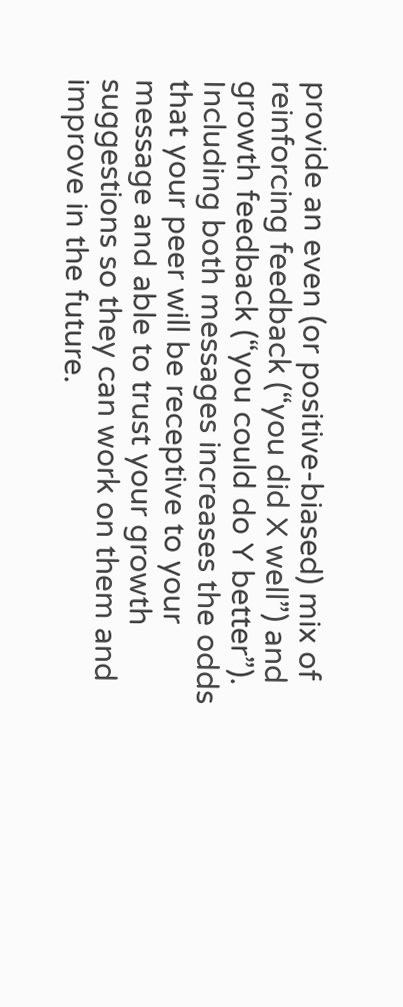provide an even (or positive-biased) mix of reinforcing feedback (“you did X well”) and growth feedback (“you could do Y better”). Including both messages increases the odds that your peer will be receptive to your message and able to trust your growth suggestions so they can work on them and improve in the future.